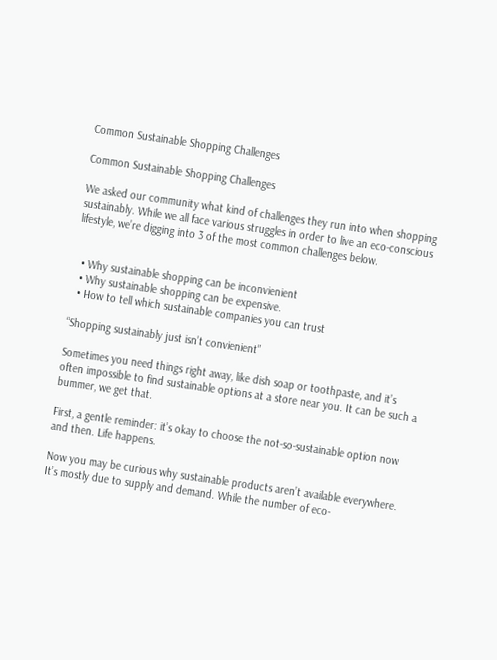Common Sustainable Shopping Challenges

Common Sustainable Shopping Challenges

We asked our community what kind of challenges they run into when shopping sustainably. While we all face various struggles in order to live an eco-conscious lifestyle, we’re digging into 3 of the most common challenges below.


  • Why sustainable shopping can be inconvienient
  • Why sustainable shopping can be expensive.
  • How to tell which sustainable companies you can trust

“Shopping sustainably just isn’t convienient”

Sometimes you need things right away, like dish soap or toothpaste, and it’s often impossible to find sustainable options at a store near you. It can be such a bummer, we get that.

First, a gentle reminder: it’s okay to choose the not-so-sustainable option now and then. Life happens.

Now you may be curious why sustainable products aren’t available everywhere. It’s mostly due to supply and demand. While the number of eco-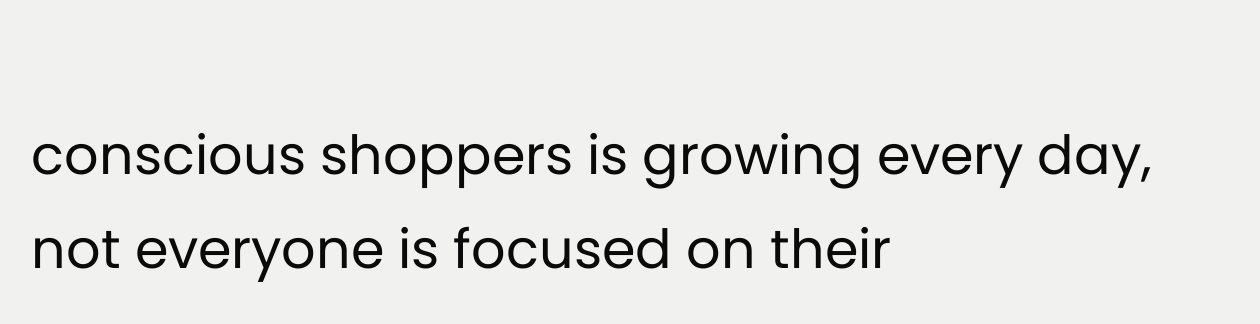conscious shoppers is growing every day, not everyone is focused on their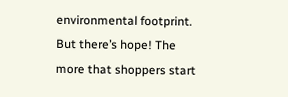environmental footprint. But there’s hope! The more that shoppers start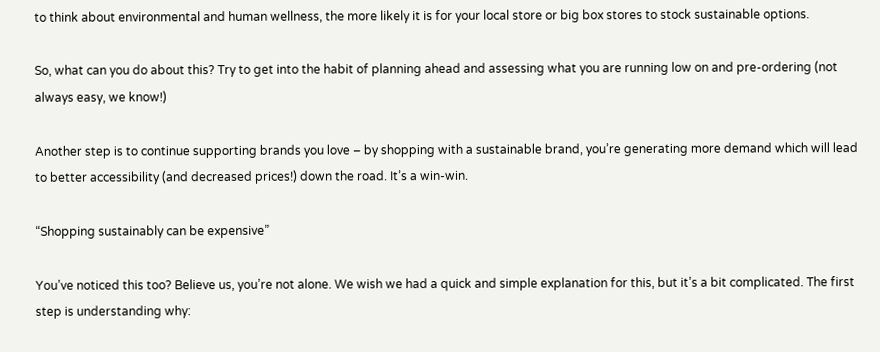to think about environmental and human wellness, the more likely it is for your local store or big box stores to stock sustainable options.

So, what can you do about this? Try to get into the habit of planning ahead and assessing what you are running low on and pre-ordering (not always easy, we know!)

Another step is to continue supporting brands you love – by shopping with a sustainable brand, you’re generating more demand which will lead to better accessibility (and decreased prices!) down the road. It’s a win-win.

“Shopping sustainably can be expensive”

You’ve noticed this too? Believe us, you’re not alone. We wish we had a quick and simple explanation for this, but it’s a bit complicated. The first step is understanding why: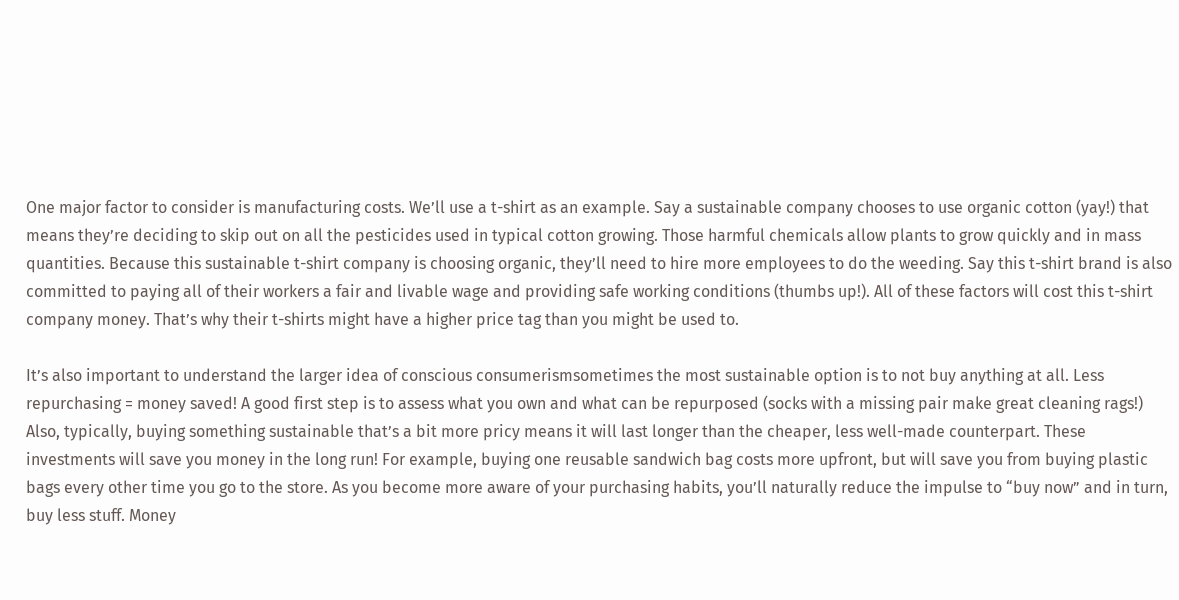One major factor to consider is manufacturing costs. We’ll use a t-shirt as an example. Say a sustainable company chooses to use organic cotton (yay!) that means they’re deciding to skip out on all the pesticides used in typical cotton growing. Those harmful chemicals allow plants to grow quickly and in mass quantities. Because this sustainable t-shirt company is choosing organic, they’ll need to hire more employees to do the weeding. Say this t-shirt brand is also committed to paying all of their workers a fair and livable wage and providing safe working conditions (thumbs up!). All of these factors will cost this t-shirt company money. That’s why their t-shirts might have a higher price tag than you might be used to.

It’s also important to understand the larger idea of conscious consumerismsometimes the most sustainable option is to not buy anything at all. Less repurchasing = money saved! A good first step is to assess what you own and what can be repurposed (socks with a missing pair make great cleaning rags!) Also, typically, buying something sustainable that’s a bit more pricy means it will last longer than the cheaper, less well-made counterpart. These investments will save you money in the long run! For example, buying one reusable sandwich bag costs more upfront, but will save you from buying plastic bags every other time you go to the store. As you become more aware of your purchasing habits, you’ll naturally reduce the impulse to “buy now” and in turn, buy less stuff. Money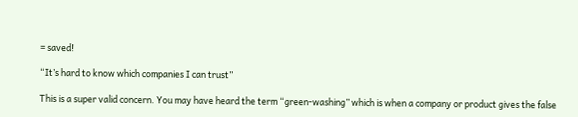= saved!

“It’s hard to know which companies I can trust”

This is a super valid concern. You may have heard the term “green-washing” which is when a company or product gives the false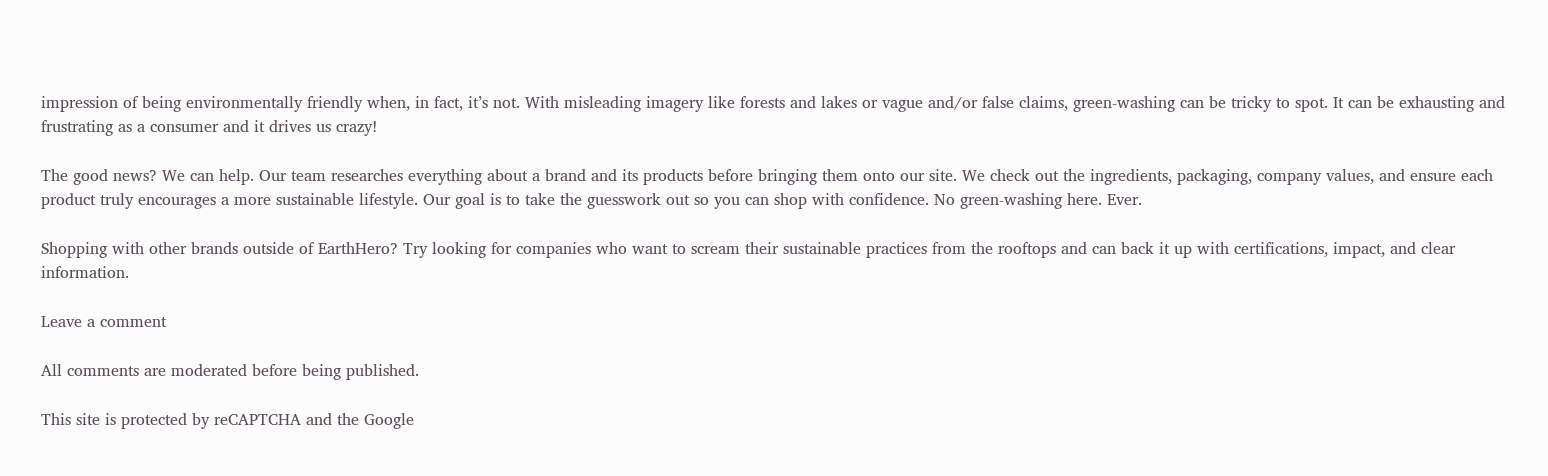impression of being environmentally friendly when, in fact, it’s not. With misleading imagery like forests and lakes or vague and/or false claims, green-washing can be tricky to spot. It can be exhausting and frustrating as a consumer and it drives us crazy!

The good news? We can help. Our team researches everything about a brand and its products before bringing them onto our site. We check out the ingredients, packaging, company values, and ensure each product truly encourages a more sustainable lifestyle. Our goal is to take the guesswork out so you can shop with confidence. No green-washing here. Ever.

Shopping with other brands outside of EarthHero? Try looking for companies who want to scream their sustainable practices from the rooftops and can back it up with certifications, impact, and clear information.

Leave a comment

All comments are moderated before being published.

This site is protected by reCAPTCHA and the Google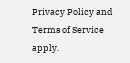Privacy Policy and Terms of Service apply.